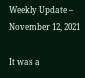Weekly Update – November 12, 2021

It was a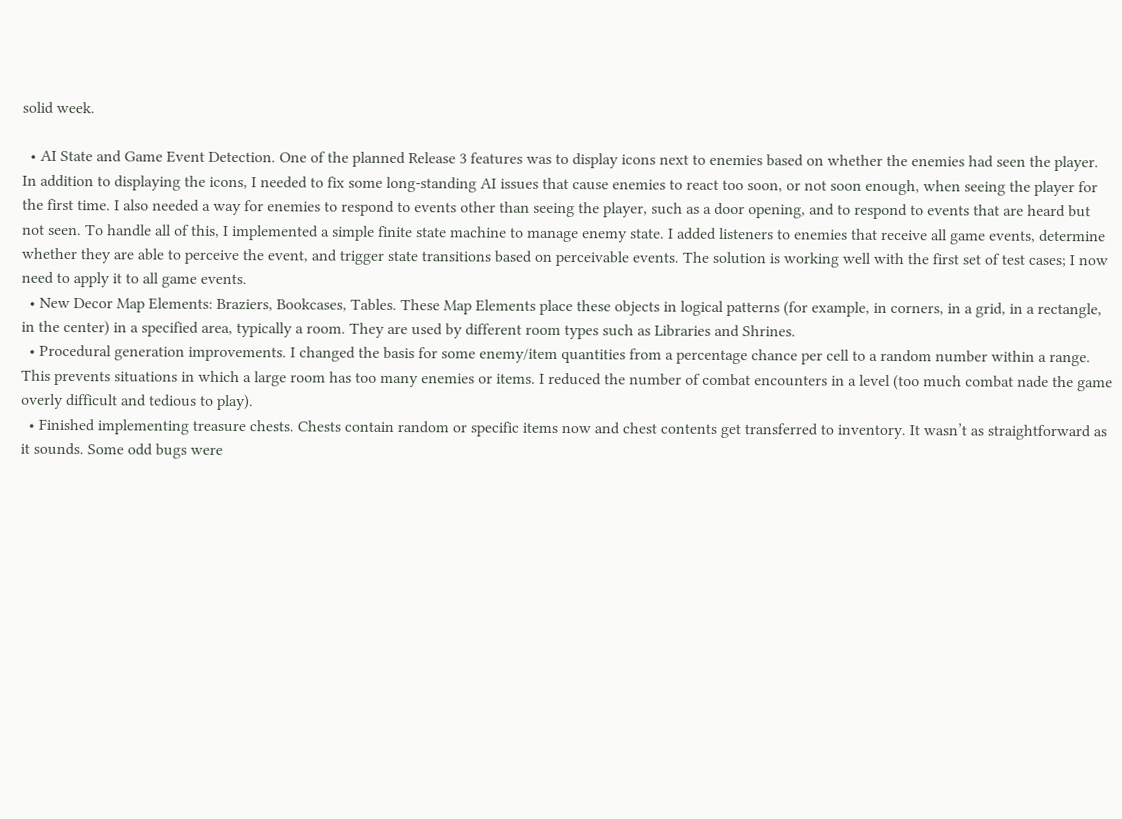solid week.

  • AI State and Game Event Detection. One of the planned Release 3 features was to display icons next to enemies based on whether the enemies had seen the player. In addition to displaying the icons, I needed to fix some long-standing AI issues that cause enemies to react too soon, or not soon enough, when seeing the player for the first time. I also needed a way for enemies to respond to events other than seeing the player, such as a door opening, and to respond to events that are heard but not seen. To handle all of this, I implemented a simple finite state machine to manage enemy state. I added listeners to enemies that receive all game events, determine whether they are able to perceive the event, and trigger state transitions based on perceivable events. The solution is working well with the first set of test cases; I now need to apply it to all game events.
  • New Decor Map Elements: Braziers, Bookcases, Tables. These Map Elements place these objects in logical patterns (for example, in corners, in a grid, in a rectangle, in the center) in a specified area, typically a room. They are used by different room types such as Libraries and Shrines.
  • Procedural generation improvements. I changed the basis for some enemy/item quantities from a percentage chance per cell to a random number within a range. This prevents situations in which a large room has too many enemies or items. I reduced the number of combat encounters in a level (too much combat nade the game overly difficult and tedious to play).
  • Finished implementing treasure chests. Chests contain random or specific items now and chest contents get transferred to inventory. It wasn’t as straightforward as it sounds. Some odd bugs were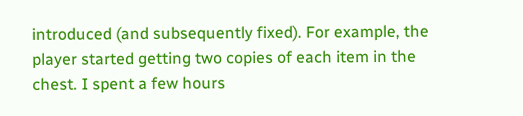introduced (and subsequently fixed). For example, the player started getting two copies of each item in the chest. I spent a few hours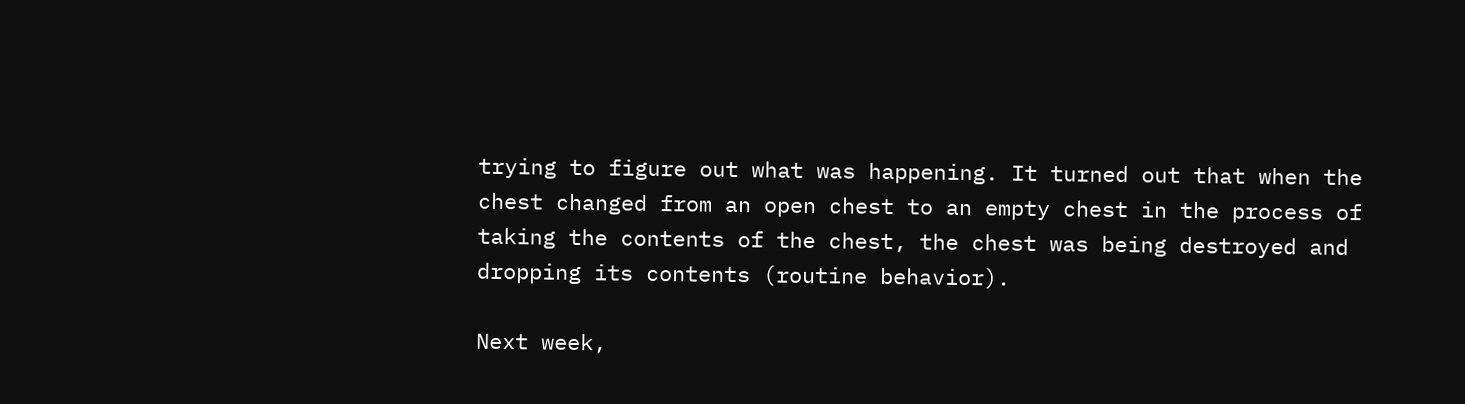trying to figure out what was happening. It turned out that when the chest changed from an open chest to an empty chest in the process of taking the contents of the chest, the chest was being destroyed and dropping its contents (routine behavior).

Next week,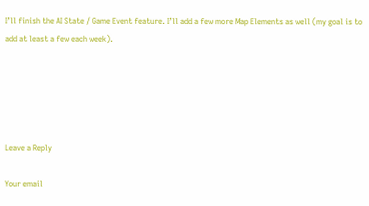I’ll finish the AI State / Game Event feature. I’ll add a few more Map Elements as well (my goal is to add at least a few each week).





Leave a Reply

Your email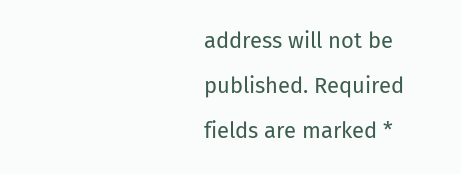address will not be published. Required fields are marked *